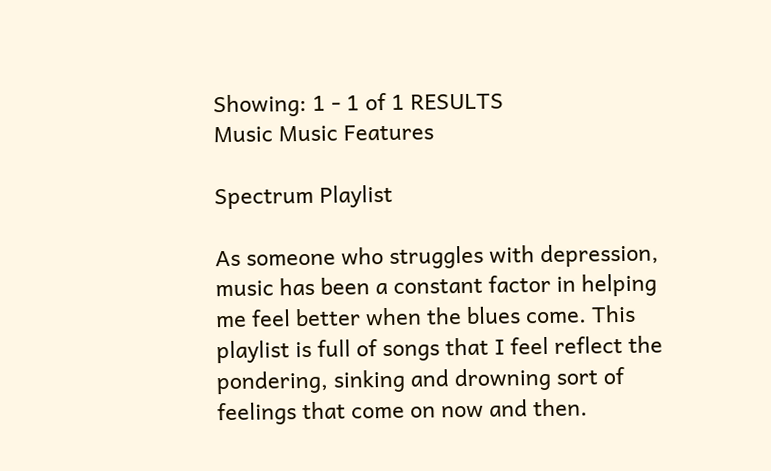Showing: 1 - 1 of 1 RESULTS
Music Music Features

Spectrum Playlist

As someone who struggles with depression, music has been a constant factor in helping me feel better when the blues come. This playlist is full of songs that I feel reflect the pondering, sinking and drowning sort of feelings that come on now and then.